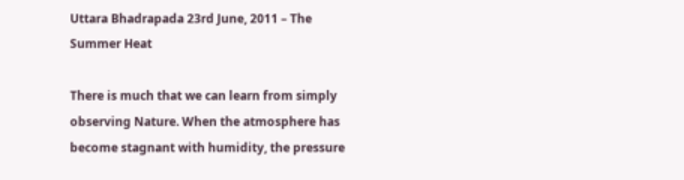Uttara Bhadrapada 23rd June, 2011 – The Summer Heat

There is much that we can learn from simply observing Nature. When the atmosphere has become stagnant with humidity, the pressure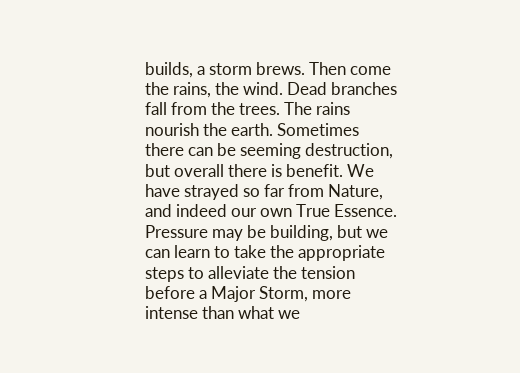builds, a storm brews. Then come the rains, the wind. Dead branches fall from the trees. The rains nourish the earth. Sometimes there can be seeming destruction, but overall there is benefit. We have strayed so far from Nature, and indeed our own True Essence. Pressure may be building, but we can learn to take the appropriate steps to alleviate the tension before a Major Storm, more intense than what we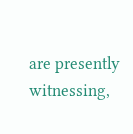are presently witnessing,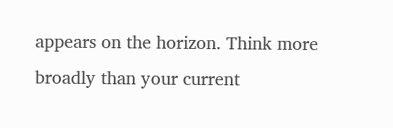appears on the horizon. Think more broadly than your current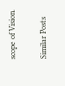scope of Vision.

Similar Posts